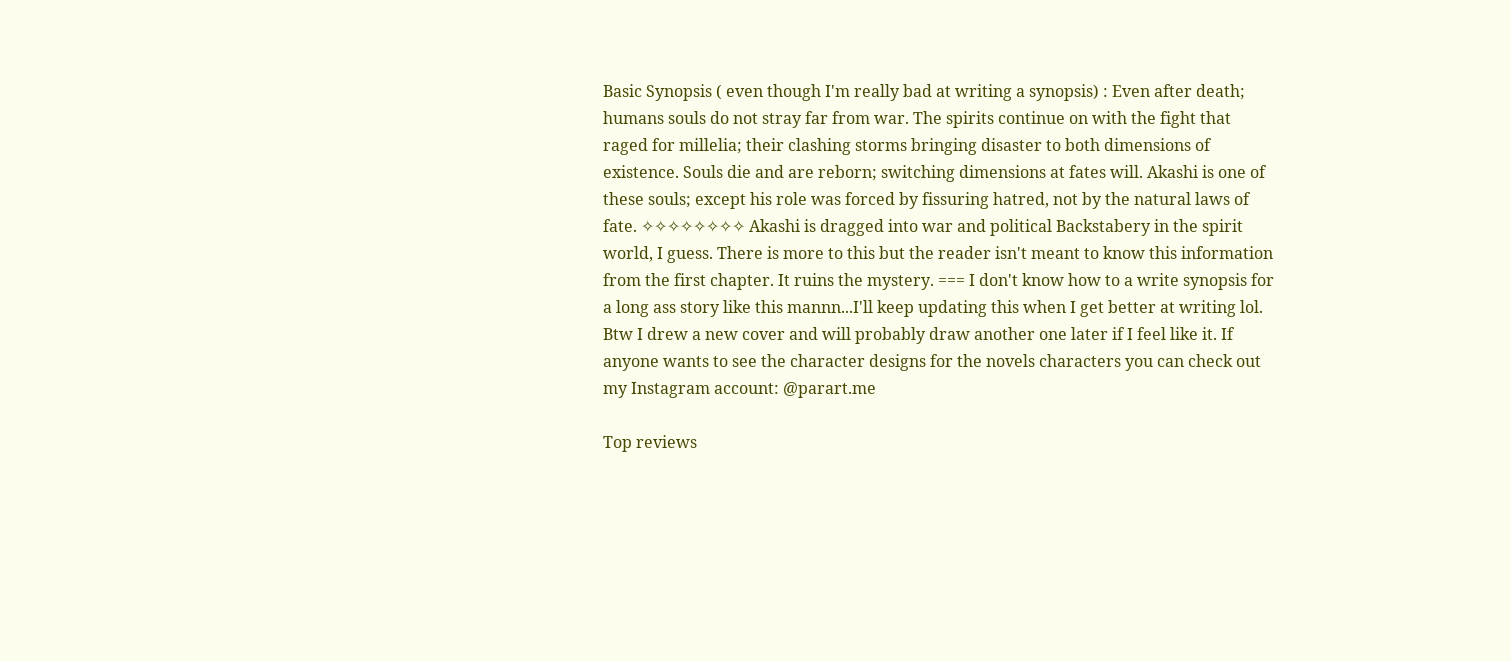Basic Synopsis ( even though I'm really bad at writing a synopsis) : Even after death; humans souls do not stray far from war. The spirits continue on with the fight that raged for millelia; their clashing storms bringing disaster to both dimensions of existence. Souls die and are reborn; switching dimensions at fates will. Akashi is one of these souls; except his role was forced by fissuring hatred, not by the natural laws of fate. ✧✧✧✧✧✧✧✧ Akashi is dragged into war and political Backstabery in the spirit world, I guess. There is more to this but the reader isn't meant to know this information from the first chapter. It ruins the mystery. === I don't know how to a write synopsis for a long ass story like this mannn...I'll keep updating this when I get better at writing lol. Btw I drew a new cover and will probably draw another one later if I feel like it. If anyone wants to see the character designs for the novels characters you can check out my Instagram account: @parart.me

Top reviews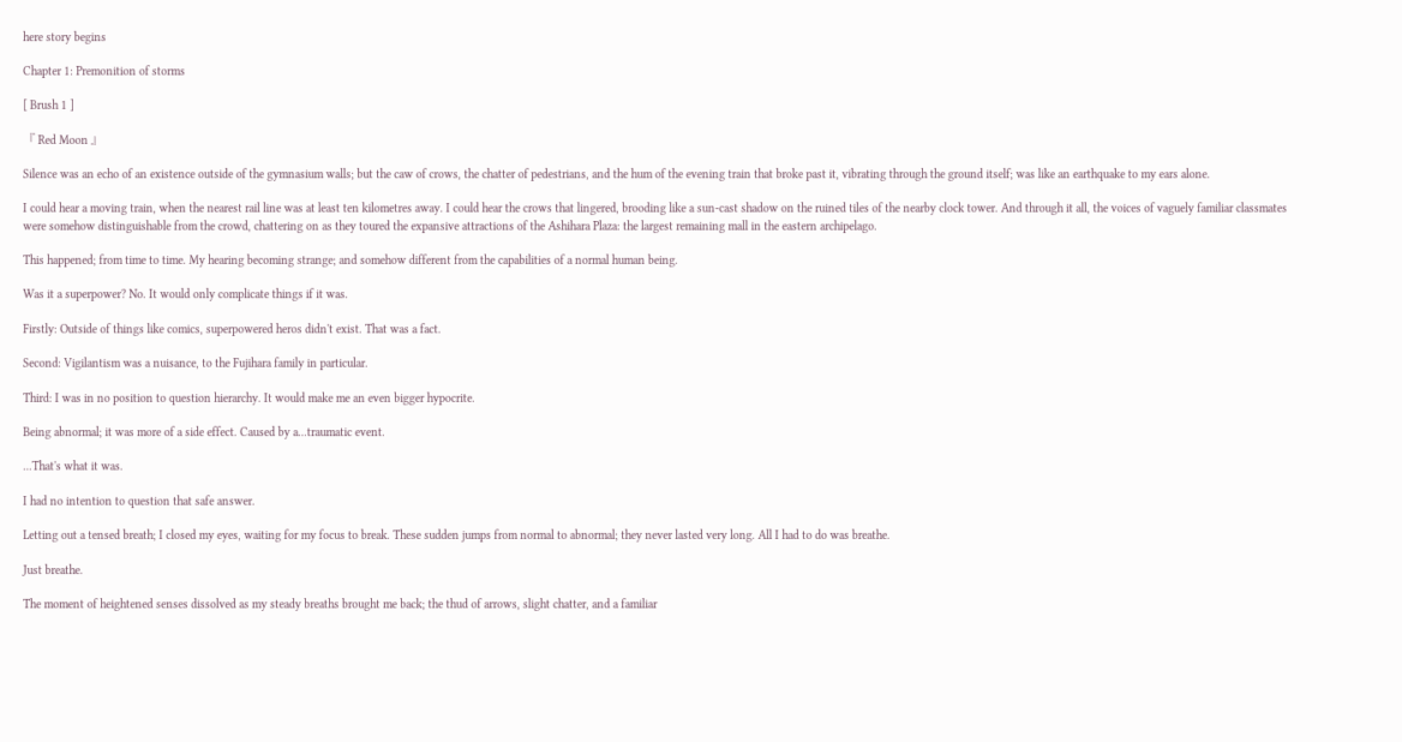here story begins

Chapter 1: Premonition of storms

[ Brush 1 ]

『 Red Moon 』

Silence was an echo of an existence outside of the gymnasium walls; but the caw of crows, the chatter of pedestrians, and the hum of the evening train that broke past it, vibrating through the ground itself; was like an earthquake to my ears alone.

I could hear a moving train, when the nearest rail line was at least ten kilometres away. I could hear the crows that lingered, brooding like a sun-cast shadow on the ruined tiles of the nearby clock tower. And through it all, the voices of vaguely familiar classmates were somehow distinguishable from the crowd, chattering on as they toured the expansive attractions of the Ashihara Plaza: the largest remaining mall in the eastern archipelago.

This happened; from time to time. My hearing becoming strange; and somehow different from the capabilities of a normal human being.

Was it a superpower? No. It would only complicate things if it was.

Firstly: Outside of things like comics, superpowered heros didn't exist. That was a fact.

Second: Vigilantism was a nuisance, to the Fujihara family in particular.

Third: I was in no position to question hierarchy. It would make me an even bigger hypocrite.

Being abnormal; it was more of a side effect. Caused by a...traumatic event.

...That's what it was.

I had no intention to question that safe answer.

Letting out a tensed breath; I closed my eyes, waiting for my focus to break. These sudden jumps from normal to abnormal; they never lasted very long. All I had to do was breathe.

Just breathe.

The moment of heightened senses dissolved as my steady breaths brought me back; the thud of arrows, slight chatter, and a familiar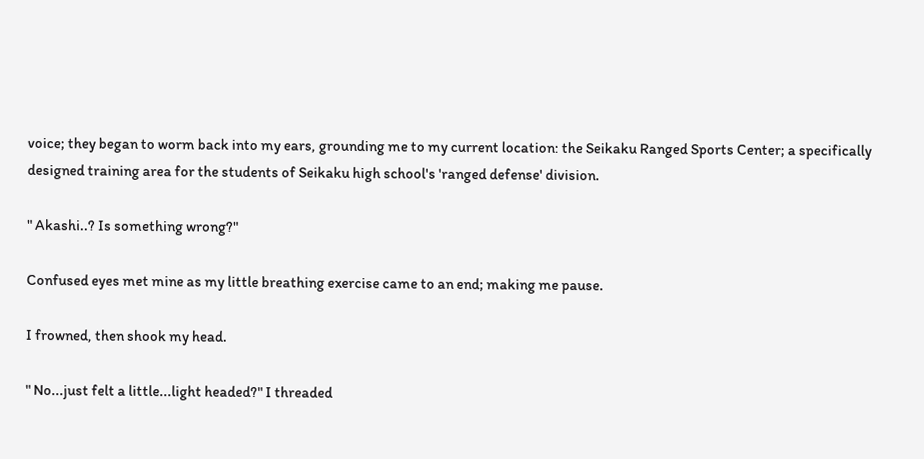voice; they began to worm back into my ears, grounding me to my current location: the Seikaku Ranged Sports Center; a specifically designed training area for the students of Seikaku high school's 'ranged defense' division.

" Akashi..? Is something wrong?"

Confused eyes met mine as my little breathing exercise came to an end; making me pause.

I frowned, then shook my head.

" No...just felt a little...light headed?" I threaded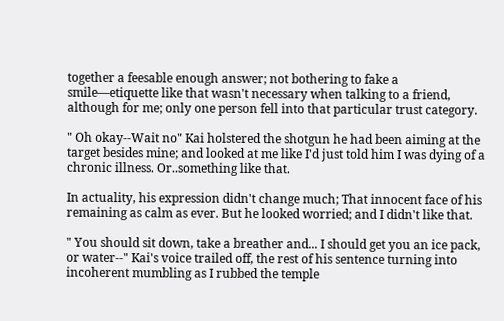together a feesable enough answer; not bothering to fake a smile—etiquette like that wasn't necessary when talking to a friend, although for me; only one person fell into that particular trust category.

" Oh okay--Wait no" Kai holstered the shotgun he had been aiming at the target besides mine; and looked at me like I'd just told him I was dying of a chronic illness. Or..something like that.

In actuality, his expression didn't change much; That innocent face of his remaining as calm as ever. But he looked worried; and I didn't like that.

" You should sit down, take a breather and... I should get you an ice pack, or water--" Kai's voice trailed off, the rest of his sentence turning into incoherent mumbling as I rubbed the temple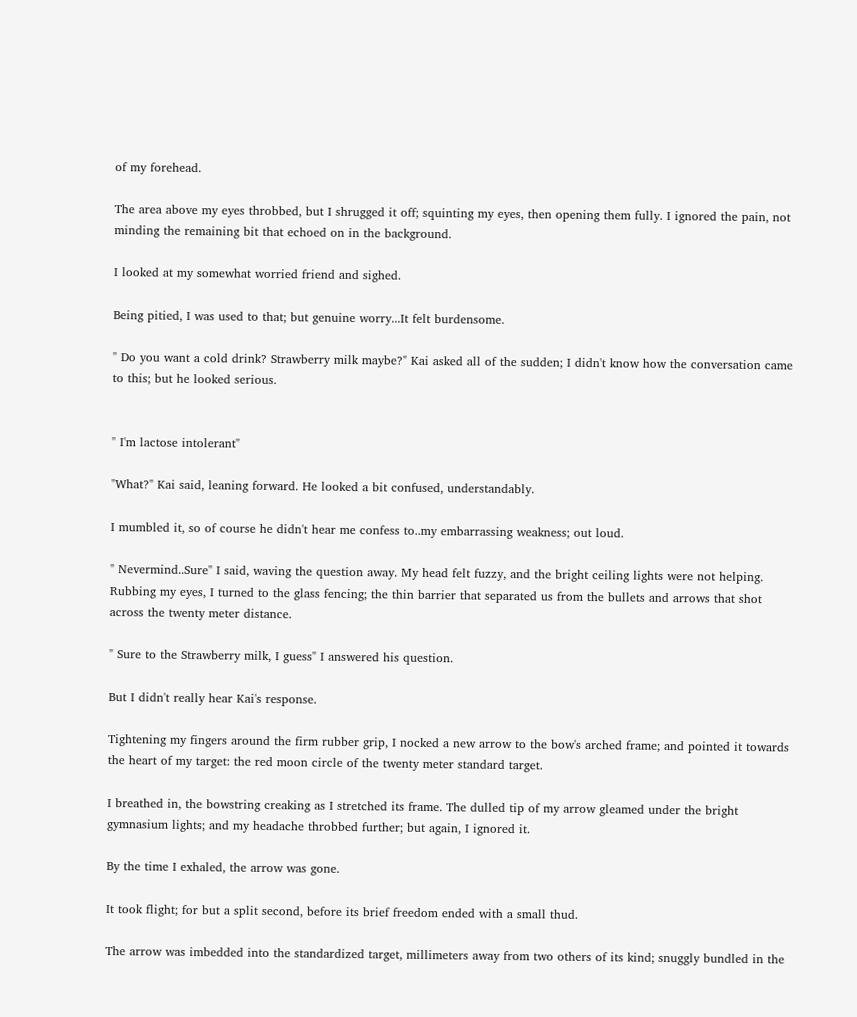of my forehead.

The area above my eyes throbbed, but I shrugged it off; squinting my eyes, then opening them fully. I ignored the pain, not minding the remaining bit that echoed on in the background.

I looked at my somewhat worried friend and sighed.

Being pitied, I was used to that; but genuine worry...It felt burdensome.

" Do you want a cold drink? Strawberry milk maybe?" Kai asked all of the sudden; I didn't know how the conversation came to this; but he looked serious.


" I'm lactose intolerant"

"What?" Kai said, leaning forward. He looked a bit confused, understandably.

I mumbled it, so of course he didn't hear me confess to..my embarrassing weakness; out loud.

" Nevermind..Sure" I said, waving the question away. My head felt fuzzy, and the bright ceiling lights were not helping. Rubbing my eyes, I turned to the glass fencing; the thin barrier that separated us from the bullets and arrows that shot across the twenty meter distance.

" Sure to the Strawberry milk, I guess" I answered his question.

But I didn't really hear Kai's response.

Tightening my fingers around the firm rubber grip, I nocked a new arrow to the bow's arched frame; and pointed it towards the heart of my target: the red moon circle of the twenty meter standard target.

I breathed in, the bowstring creaking as I stretched its frame. The dulled tip of my arrow gleamed under the bright gymnasium lights; and my headache throbbed further; but again, I ignored it.

By the time I exhaled, the arrow was gone.

It took flight; for but a split second, before its brief freedom ended with a small thud.

The arrow was imbedded into the standardized target, millimeters away from two others of its kind; snuggly bundled in the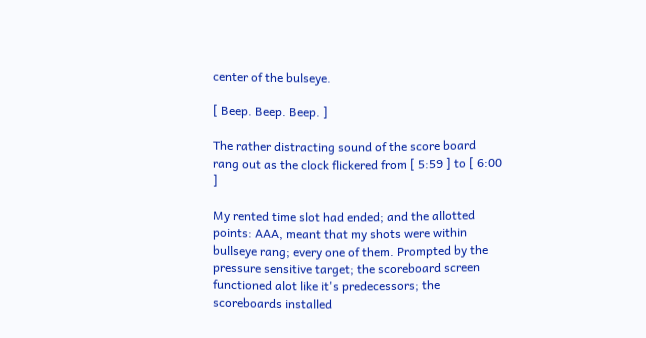center of the bulseye.

[ Beep. Beep. Beep. ]

The rather distracting sound of the score board rang out as the clock flickered from [ 5:59 ] to [ 6:00 ]

My rented time slot had ended; and the allotted points: AAA, meant that my shots were within bullseye rang; every one of them. Prompted by the pressure sensitive target; the scoreboard screen functioned alot like it's predecessors; the scoreboards installed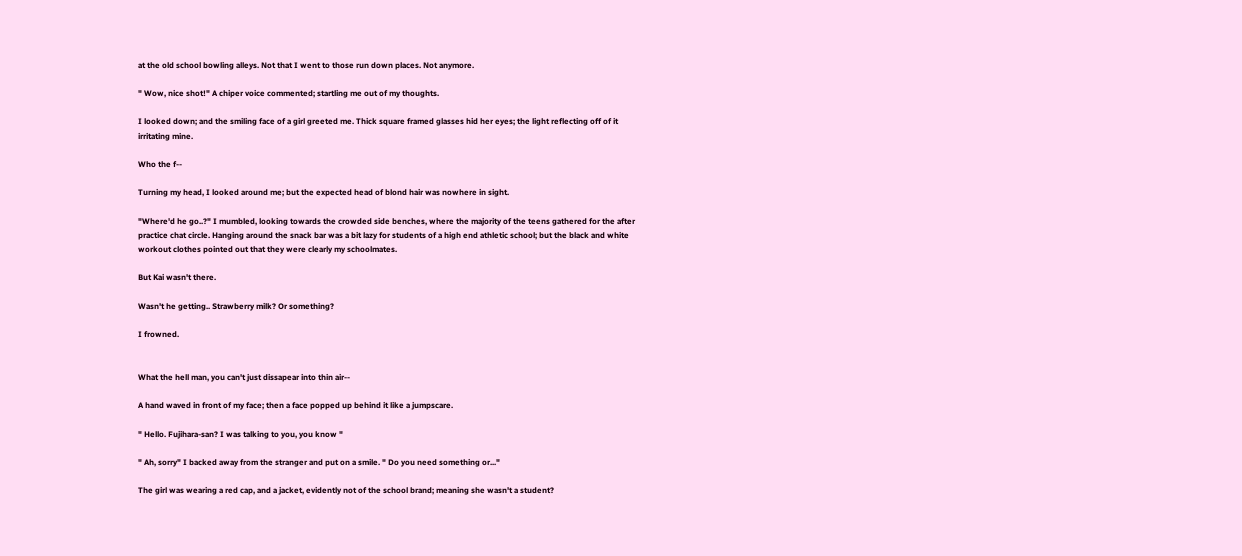at the old school bowling alleys. Not that I went to those run down places. Not anymore.

" Wow, nice shot!" A chiper voice commented; startling me out of my thoughts.

I looked down; and the smiling face of a girl greeted me. Thick square framed glasses hid her eyes; the light reflecting off of it irritating mine.

Who the f--

Turning my head, I looked around me; but the expected head of blond hair was nowhere in sight.

"Where'd he go..?" I mumbled, looking towards the crowded side benches, where the majority of the teens gathered for the after practice chat circle. Hanging around the snack bar was a bit lazy for students of a high end athletic school; but the black and white workout clothes pointed out that they were clearly my schoolmates.

But Kai wasn't there.

Wasn't he getting.. Strawberry milk? Or something?

I frowned.


What the hell man, you can't just dissapear into thin air--

A hand waved in front of my face; then a face popped up behind it like a jumpscare.

" Hello. Fujihara-san? I was talking to you, you know "

" Ah, sorry" I backed away from the stranger and put on a smile. " Do you need something or..."

The girl was wearing a red cap, and a jacket, evidently not of the school brand; meaning she wasn't a student?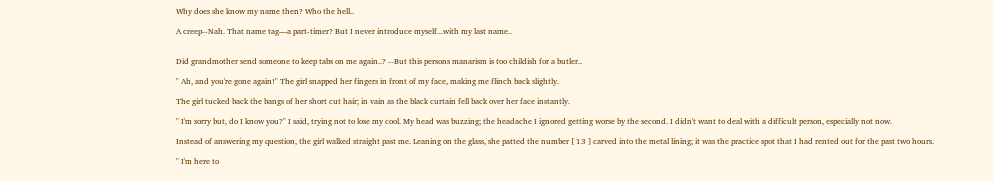Why does she know my name then? Who the hell..

A creep--Nah. That name tag—a part-timer? But I never introduce myself...with my last name..


Did grandmother send someone to keep tabs on me again..? --But this persons manarism is too childish for a butler..

" Ah, and you're gone again!" The girl snapped her fingers in front of my face, making me flinch back slightly.

The girl tucked back the bangs of her short cut hair; in vain as the black curtain fell back over her face instantly.

" I'm sorry but, do I know you?" I said, trying not to lose my cool. My head was buzzing; the headache I ignored getting worse by the second. I didn't want to deal with a difficult person, especially not now.

Instead of answering my question, the girl walked straight past me. Leaning on the glass, she patted the number [ 13 ] carved into the metal lining; it was the practice spot that I had rented out for the past two hours.

" I'm here to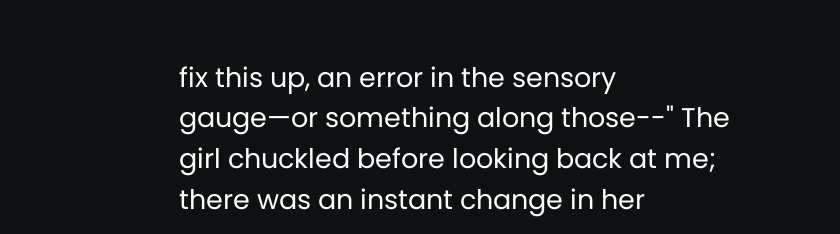fix this up, an error in the sensory gauge—or something along those--" The girl chuckled before looking back at me; there was an instant change in her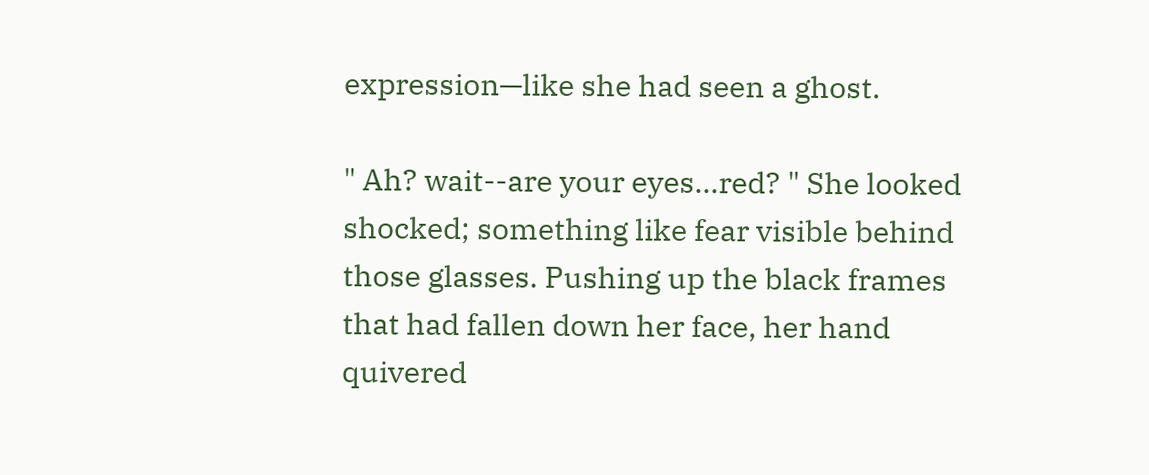expression—like she had seen a ghost.

" Ah? wait--are your eyes...red? " She looked shocked; something like fear visible behind those glasses. Pushing up the black frames that had fallen down her face, her hand quivered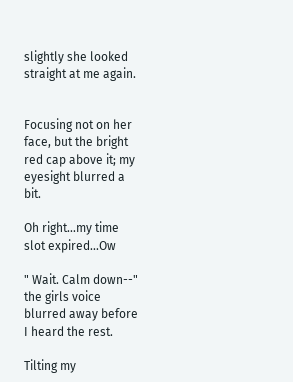slightly she looked straight at me again.


Focusing not on her face, but the bright red cap above it; my eyesight blurred a bit.

Oh right...my time slot expired...Ow

" Wait. Calm down--" the girls voice blurred away before I heard the rest.

Tilting my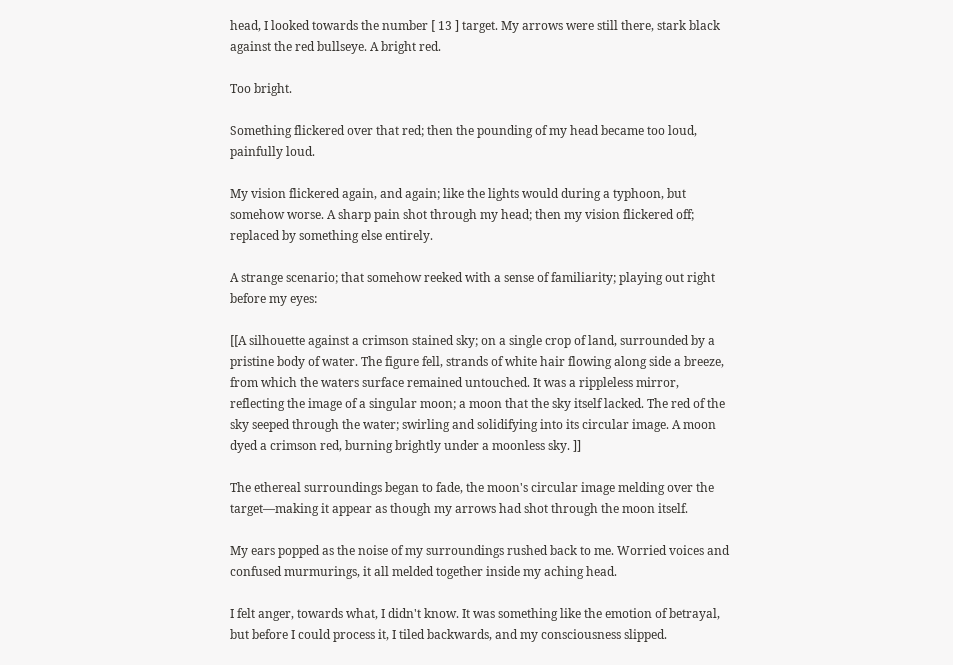head, I looked towards the number [ 13 ] target. My arrows were still there, stark black against the red bullseye. A bright red.

Too bright.

Something flickered over that red; then the pounding of my head became too loud, painfully loud.

My vision flickered again, and again; like the lights would during a typhoon, but somehow worse. A sharp pain shot through my head; then my vision flickered off; replaced by something else entirely.

A strange scenario; that somehow reeked with a sense of familiarity; playing out right before my eyes:

[[A silhouette against a crimson stained sky; on a single crop of land, surrounded by a pristine body of water. The figure fell, strands of white hair flowing along side a breeze, from which the waters surface remained untouched. It was a rippleless mirror, reflecting the image of a singular moon; a moon that the sky itself lacked. The red of the sky seeped through the water; swirling and solidifying into its circular image. A moon dyed a crimson red, burning brightly under a moonless sky. ]]

The ethereal surroundings began to fade, the moon's circular image melding over the target—making it appear as though my arrows had shot through the moon itself.

My ears popped as the noise of my surroundings rushed back to me. Worried voices and confused murmurings, it all melded together inside my aching head.

I felt anger, towards what, I didn't know. It was something like the emotion of betrayal, but before I could process it, I tiled backwards, and my consciousness slipped.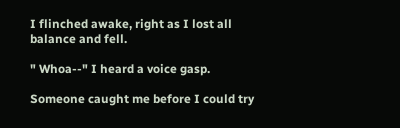I flinched awake, right as I lost all balance and fell.

" Whoa--" I heard a voice gasp.

Someone caught me before I could try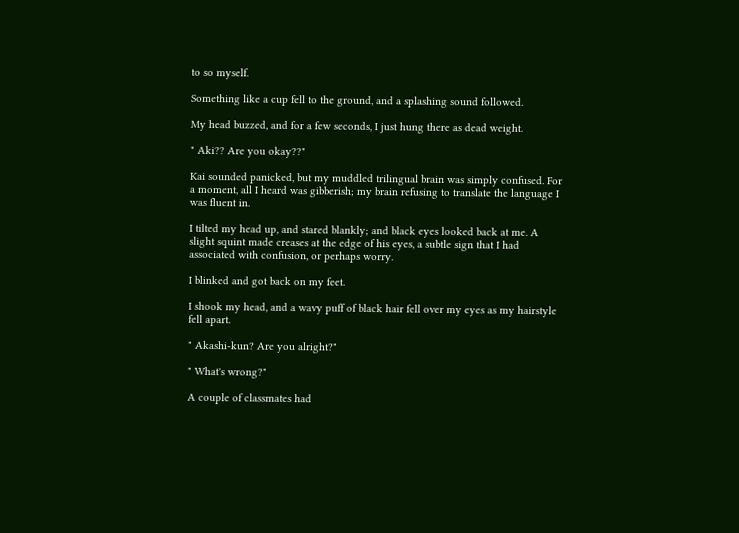to so myself.

Something like a cup fell to the ground, and a splashing sound followed.

My head buzzed, and for a few seconds, I just hung there as dead weight.

" Aki?? Are you okay??"

Kai sounded panicked, but my muddled trilingual brain was simply confused. For a moment, all I heard was gibberish; my brain refusing to translate the language I was fluent in.

I tilted my head up, and stared blankly; and black eyes looked back at me. A slight squint made creases at the edge of his eyes, a subtle sign that I had associated with confusion, or perhaps worry.

I blinked and got back on my feet.

I shook my head, and a wavy puff of black hair fell over my eyes as my hairstyle fell apart.

" Akashi-kun? Are you alright?"

" What's wrong?"

A couple of classmates had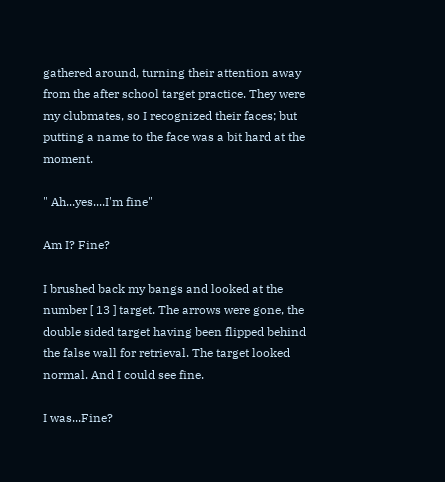gathered around, turning their attention away from the after school target practice. They were my clubmates, so I recognized their faces; but putting a name to the face was a bit hard at the moment.

" Ah...yes....I'm fine"

Am I? Fine?

I brushed back my bangs and looked at the number [ 13 ] target. The arrows were gone, the double sided target having been flipped behind the false wall for retrieval. The target looked normal. And I could see fine.

I was...Fine?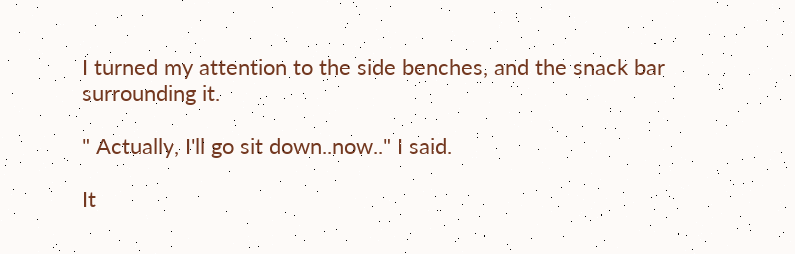I turned my attention to the side benches, and the snack bar surrounding it.

" Actually, I'll go sit down..now.." I said.

It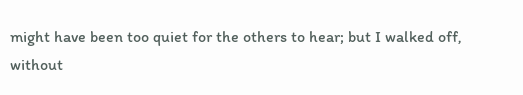might have been too quiet for the others to hear; but I walked off, without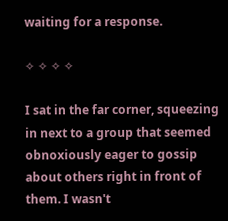waiting for a response.

✧ ✧ ✧ ✧

I sat in the far corner, squeezing in next to a group that seemed obnoxiously eager to gossip about others right in front of them. I wasn't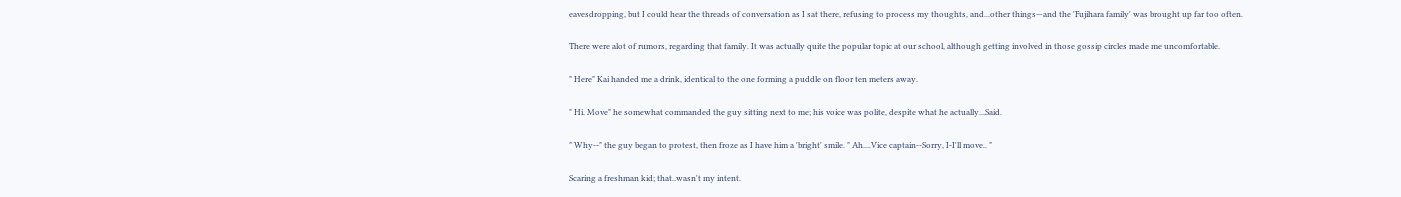eavesdropping, but I could hear the threads of conversation as I sat there, refusing to process my thoughts, and...other things—and the 'Fujihara family' was brought up far too often.

There were alot of rumors, regarding that family. It was actually quite the popular topic at our school, although getting involved in those gossip circles made me uncomfortable.

" Here" Kai handed me a drink, identical to the one forming a puddle on floor ten meters away.

" Hi. Move" he somewhat commanded the guy sitting next to me; his voice was polite, despite what he actually...Said.

" Why--" the guy began to protest, then froze as I have him a 'bright' smile. " Ah....Vice captain--Sorry, I-I'll move.. "

Scaring a freshman kid; that..wasn't my intent.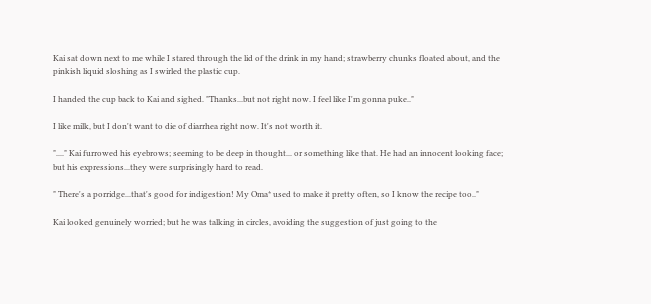Kai sat down next to me while I stared through the lid of the drink in my hand; strawberry chunks floated about, and the pinkish liquid sloshing as I swirled the plastic cup.

I handed the cup back to Kai and sighed. "Thanks...but not right now. I feel like I'm gonna puke.."

I like milk, but I don't want to die of diarrhea right now. It's not worth it.

"...." Kai furrowed his eyebrows; seeming to be deep in thought... or something like that. He had an innocent looking face; but his expressions...they were surprisingly hard to read.

" There's a porridge...that's good for indigestion! My Oma* used to make it pretty often, so I know the recipe too.."

Kai looked genuinely worried; but he was talking in circles, avoiding the suggestion of just going to the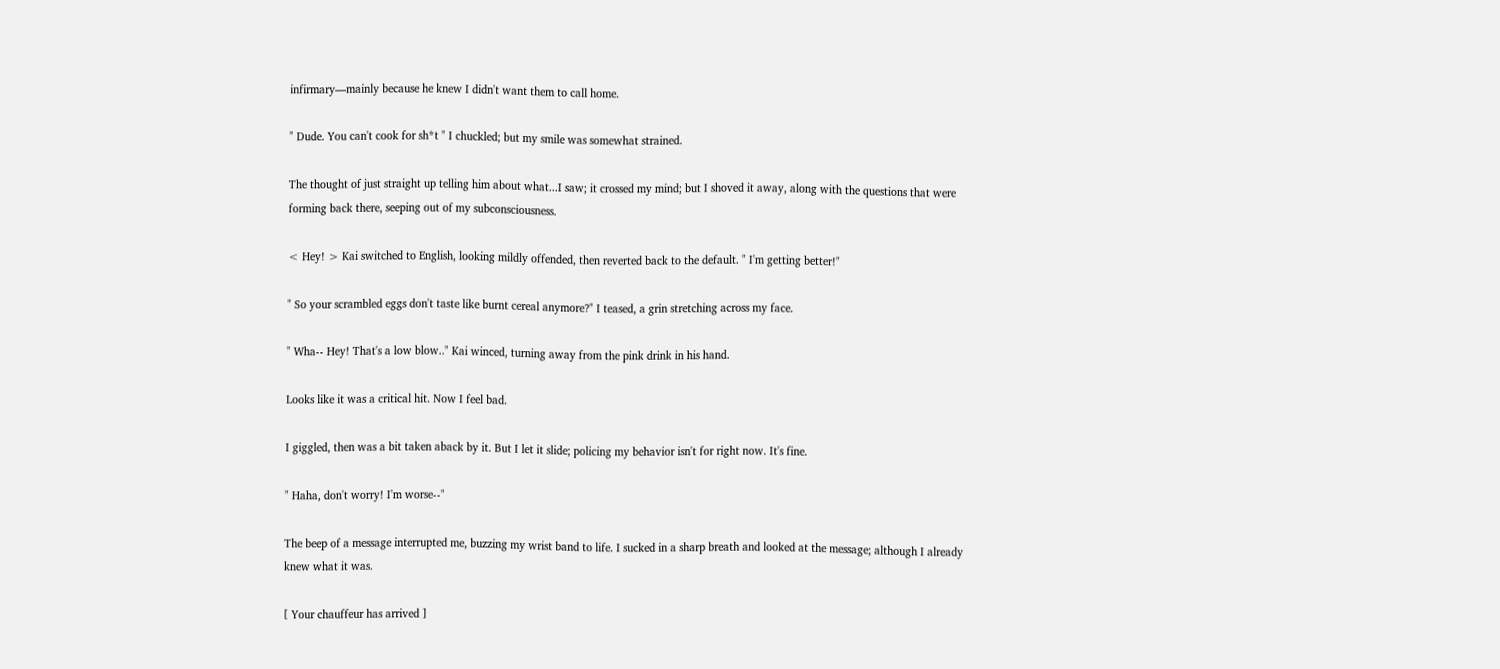infirmary—mainly because he knew I didn't want them to call home.

" Dude. You can't cook for sh*t " I chuckled; but my smile was somewhat strained.

The thought of just straight up telling him about what...I saw; it crossed my mind; but I shoved it away, along with the questions that were forming back there, seeping out of my subconsciousness.

< Hey! > Kai switched to English, looking mildly offended, then reverted back to the default. " I'm getting better!"

" So your scrambled eggs don't taste like burnt cereal anymore?" I teased, a grin stretching across my face.

" Wha-- Hey! That's a low blow.." Kai winced, turning away from the pink drink in his hand.

Looks like it was a critical hit. Now I feel bad.

I giggled, then was a bit taken aback by it. But I let it slide; policing my behavior isn't for right now. It's fine.

" Haha, don't worry! I'm worse--"

The beep of a message interrupted me, buzzing my wrist band to life. I sucked in a sharp breath and looked at the message; although I already knew what it was.

[ Your chauffeur has arrived ]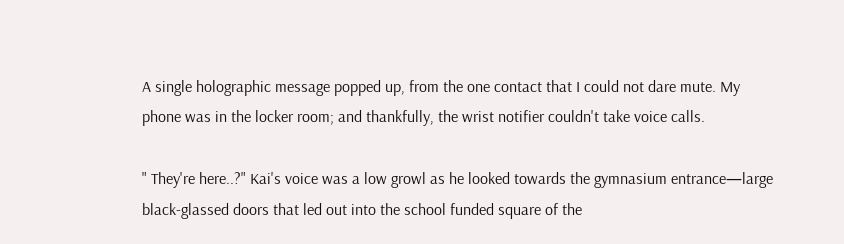A single holographic message popped up, from the one contact that I could not dare mute. My phone was in the locker room; and thankfully, the wrist notifier couldn't take voice calls.

" They're here..?" Kai's voice was a low growl as he looked towards the gymnasium entrance—large black-glassed doors that led out into the school funded square of the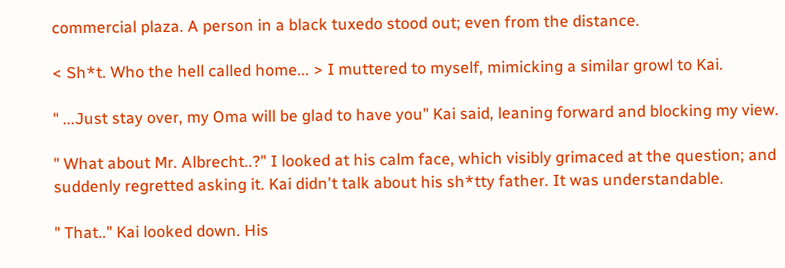commercial plaza. A person in a black tuxedo stood out; even from the distance.

< Sh*t. Who the hell called home... > I muttered to myself, mimicking a similar growl to Kai.

" ...Just stay over, my Oma will be glad to have you" Kai said, leaning forward and blocking my view.

" What about Mr. Albrecht..?" I looked at his calm face, which visibly grimaced at the question; and suddenly regretted asking it. Kai didn't talk about his sh*tty father. It was understandable.

" That.." Kai looked down. His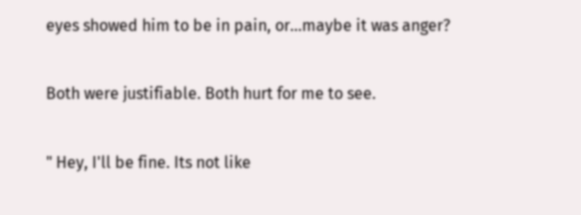eyes showed him to be in pain, or...maybe it was anger?

Both were justifiable. Both hurt for me to see.

" Hey, I'll be fine. Its not like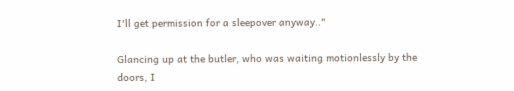I'll get permission for a sleepover anyway.."

Glancing up at the butler, who was waiting motionlessly by the doors, I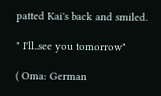patted Kai's back and smiled.

" I'll..see you tomorrow"

( Oma: German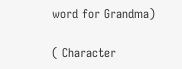word for Grandma)

( Character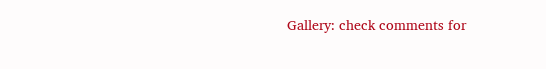Gallery: check comments for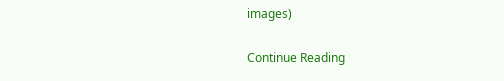images)

Continue Reading